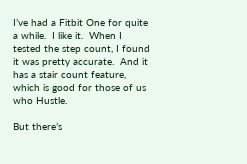I’ve had a Fitbit One for quite a while.  I like it.  When I tested the step count, I found it was pretty accurate.  And it has a stair count feature, which is good for those of us who Hustle.

But there’s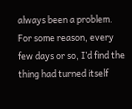always been a problem.  For some reason, every few days or so, I’d find the thing had turned itself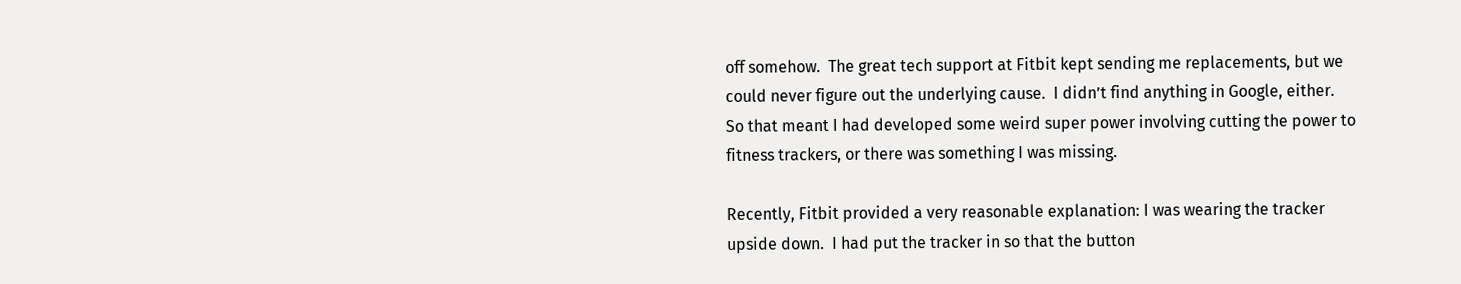off somehow.  The great tech support at Fitbit kept sending me replacements, but we could never figure out the underlying cause.  I didn’t find anything in Google, either.  So that meant I had developed some weird super power involving cutting the power to fitness trackers, or there was something I was missing.

Recently, Fitbit provided a very reasonable explanation: I was wearing the tracker upside down.  I had put the tracker in so that the button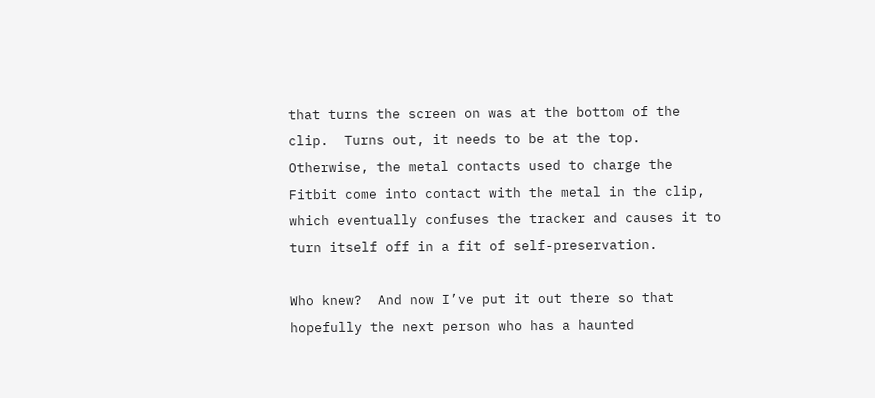that turns the screen on was at the bottom of the clip.  Turns out, it needs to be at the top.  Otherwise, the metal contacts used to charge the Fitbit come into contact with the metal in the clip, which eventually confuses the tracker and causes it to turn itself off in a fit of self-preservation.

Who knew?  And now I’ve put it out there so that hopefully the next person who has a haunted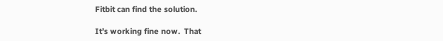Fitbit can find the solution.

It’s working fine now.  That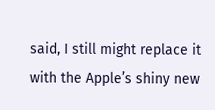said, I still might replace it with the Apple’s shiny new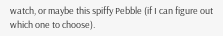watch, or maybe this spiffy Pebble (if I can figure out which one to choose).